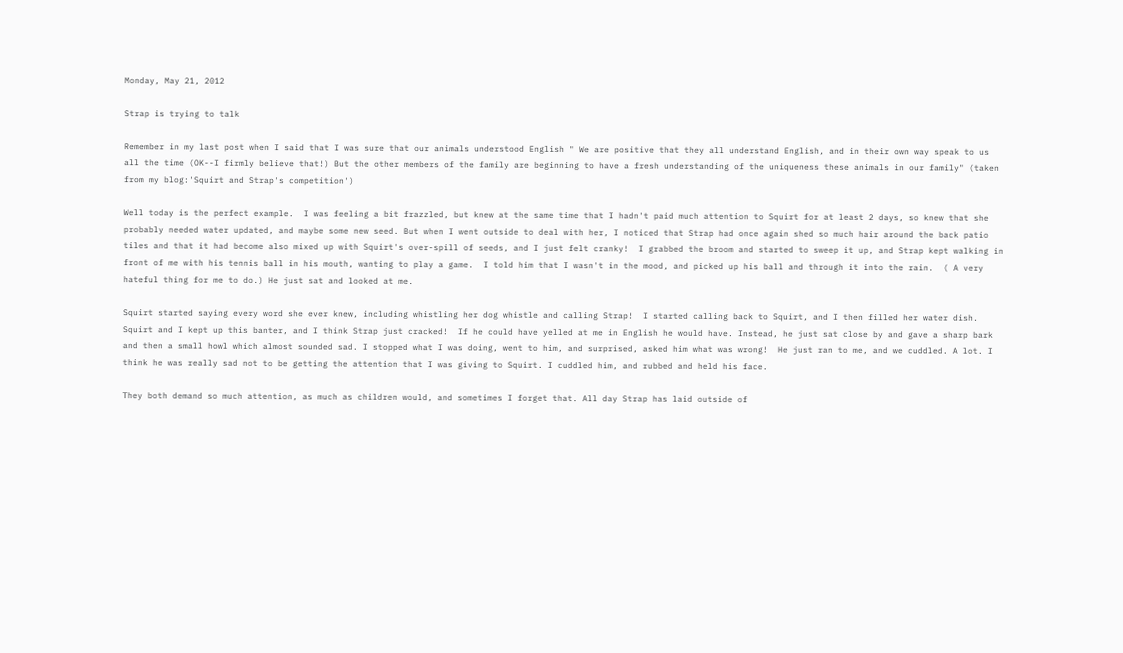Monday, May 21, 2012

Strap is trying to talk

Remember in my last post when I said that I was sure that our animals understood English " We are positive that they all understand English, and in their own way speak to us all the time (OK--I firmly believe that!) But the other members of the family are beginning to have a fresh understanding of the uniqueness these animals in our family" (taken from my blog:'Squirt and Strap's competition')

Well today is the perfect example.  I was feeling a bit frazzled, but knew at the same time that I hadn't paid much attention to Squirt for at least 2 days, so knew that she probably needed water updated, and maybe some new seed. But when I went outside to deal with her, I noticed that Strap had once again shed so much hair around the back patio tiles and that it had become also mixed up with Squirt's over-spill of seeds, and I just felt cranky!  I grabbed the broom and started to sweep it up, and Strap kept walking in front of me with his tennis ball in his mouth, wanting to play a game.  I told him that I wasn't in the mood, and picked up his ball and through it into the rain.  ( A very hateful thing for me to do.) He just sat and looked at me.

Squirt started saying every word she ever knew, including whistling her dog whistle and calling Strap!  I started calling back to Squirt, and I then filled her water dish.  Squirt and I kept up this banter, and I think Strap just cracked!  If he could have yelled at me in English he would have. Instead, he just sat close by and gave a sharp bark and then a small howl which almost sounded sad. I stopped what I was doing, went to him, and surprised, asked him what was wrong!  He just ran to me, and we cuddled. A lot. I think he was really sad not to be getting the attention that I was giving to Squirt. I cuddled him, and rubbed and held his face.

They both demand so much attention, as much as children would, and sometimes I forget that. All day Strap has laid outside of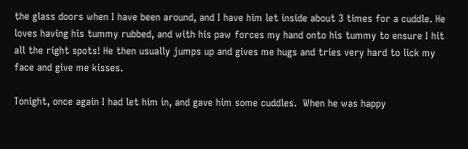the glass doors when I have been around, and I have him let inside about 3 times for a cuddle. He loves having his tummy rubbed, and with his paw forces my hand onto his tummy to ensure I hit all the right spots! He then usually jumps up and gives me hugs and tries very hard to lick my face and give me kisses.

Tonight, once again I had let him in, and gave him some cuddles.  When he was happy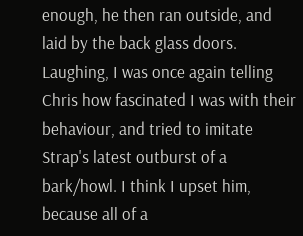enough, he then ran outside, and laid by the back glass doors.  Laughing, I was once again telling Chris how fascinated I was with their behaviour, and tried to imitate Strap's latest outburst of a bark/howl. I think I upset him, because all of a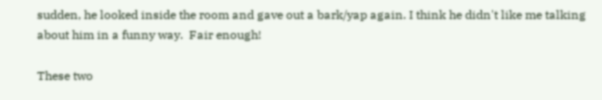sudden, he looked inside the room and gave out a bark/yap again. I think he didn't like me talking about him in a funny way.  Fair enough!

These two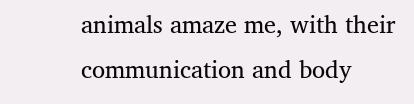animals amaze me, with their communication and body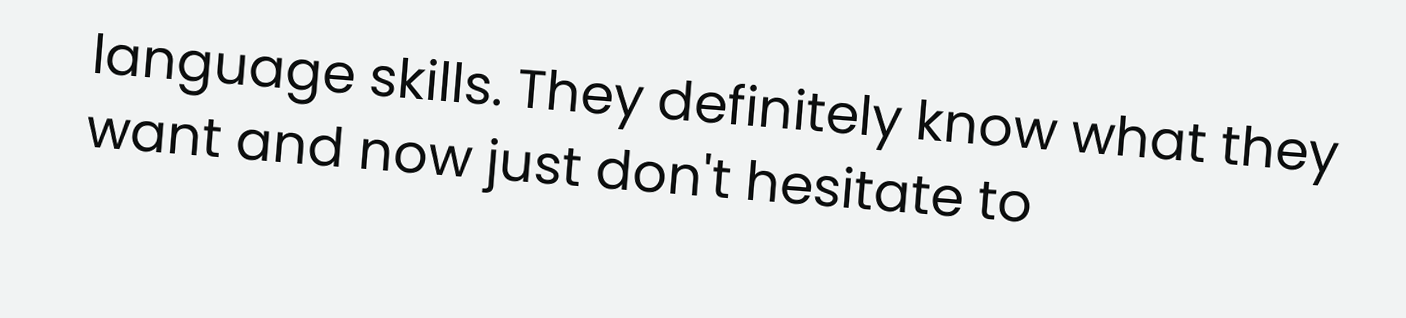language skills. They definitely know what they want and now just don't hesitate to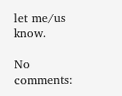let me/us know.

No comments: